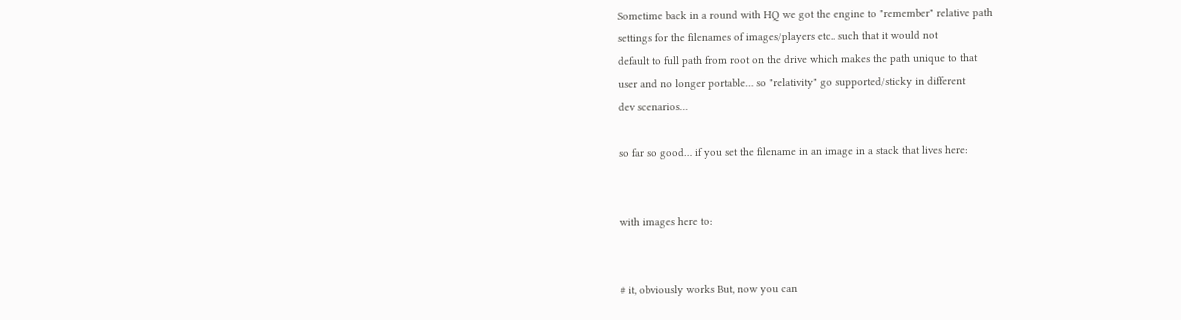Sometime back in a round with HQ we got the engine to "remember" relative path
settings for the filenames of images/players etc.. such that it would not
default to full path from root on the drive which makes the path unique to that
user and no longer portable… so "relativity" go supported/sticky in different
dev scenarios…

so far so good… if you set the filename in an image in a stack that lives here:


with images here to:


# it, obviously works But, now you can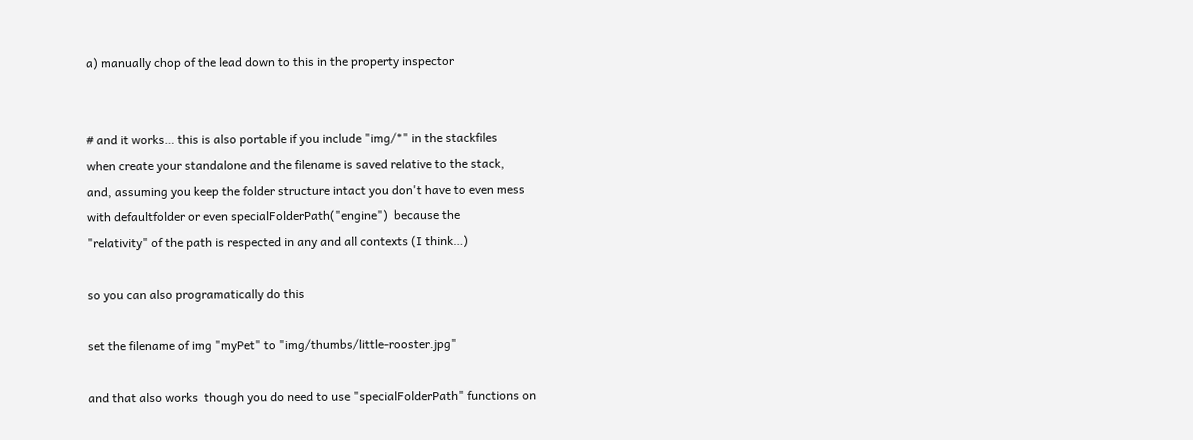a) manually chop of the lead down to this in the property inspector


# and it works… this is also portable if you include "img/*" in the stackfiles
when create your standalone and the filename is saved relative to the stack,
and, assuming you keep the folder structure intact you don't have to even mess
with defaultfolder or even specialFolderPath("engine")  because the
"relativity" of the path is respected in any and all contexts (I think…)

so you can also programatically do this

set the filename of img "myPet" to "img/thumbs/little-rooster.jpg"

and that also works  though you do need to use "specialFolderPath" functions on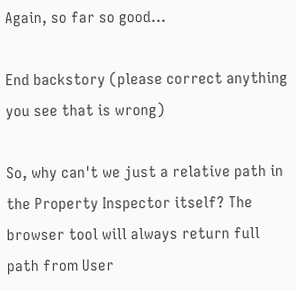Again, so far so good…

End backstory (please correct anything you see that is wrong)

So, why can't we just a relative path in the Property Inspector itself? The
browser tool will always return full path from User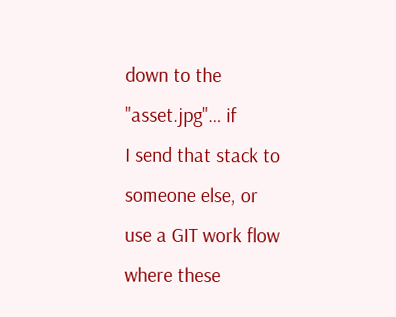down to the "asset.jpg"… if
I send that stack to someone else, or use a GIT work flow where these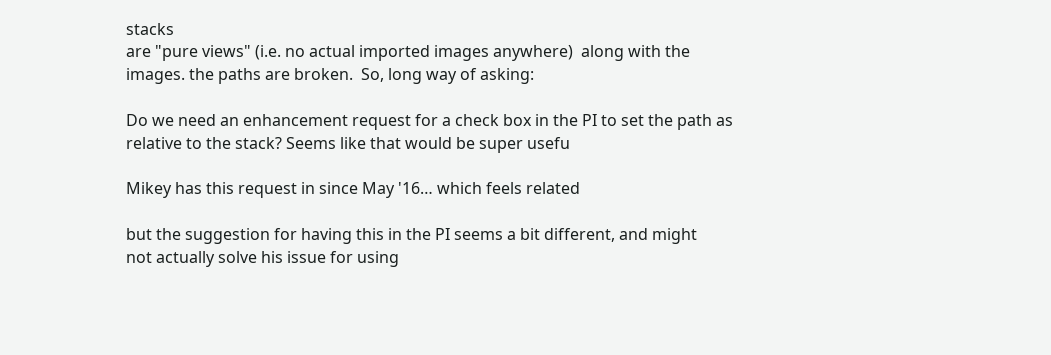stacks
are "pure views" (i.e. no actual imported images anywhere)  along with the
images. the paths are broken.  So, long way of asking:

Do we need an enhancement request for a check box in the PI to set the path as
relative to the stack? Seems like that would be super usefu

Mikey has this request in since May '16… which feels related

but the suggestion for having this in the PI seems a bit different, and might
not actually solve his issue for using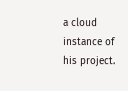a cloud instance of his project.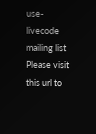use-livecode mailing list
Please visit this url to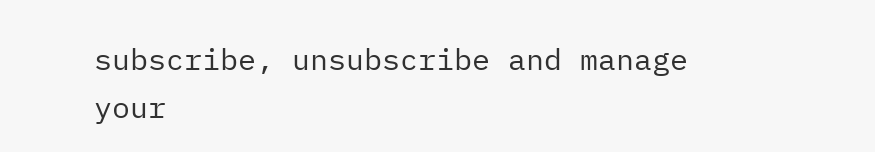subscribe, unsubscribe and manage your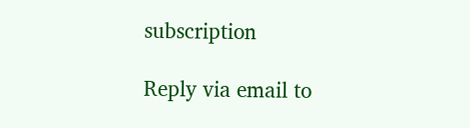subscription

Reply via email to